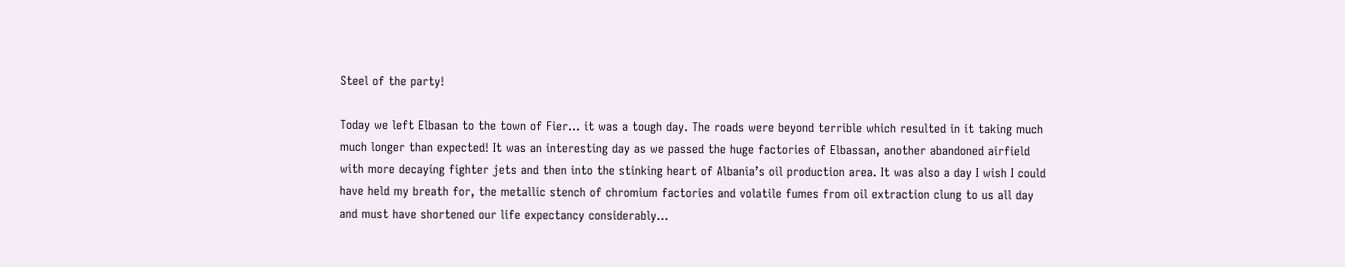Steel of the party!

Today we left Elbasan to the town of Fier… it was a tough day. The roads were beyond terrible which resulted in it taking much much longer than expected! It was an interesting day as we passed the huge factories of Elbassan, another abandoned airfield with more decaying fighter jets and then into the stinking heart of Albania’s oil production area. It was also a day I wish I could have held my breath for, the metallic stench of chromium factories and volatile fumes from oil extraction clung to us all day and must have shortened our life expectancy considerably…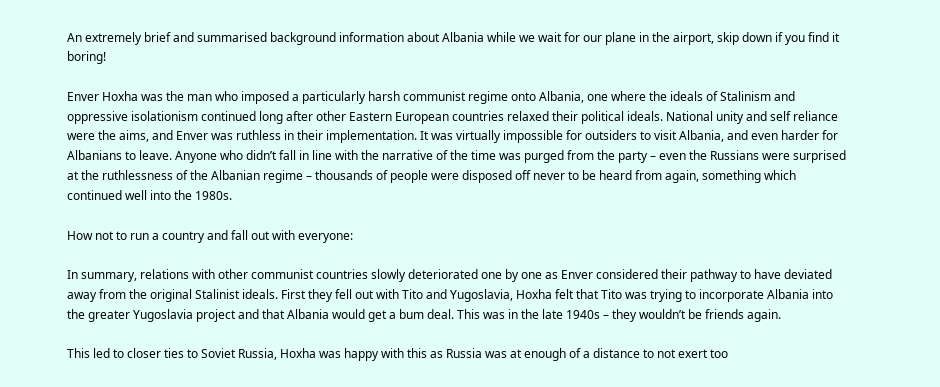An extremely brief and summarised background information about Albania while we wait for our plane in the airport, skip down if you find it boring!

Enver Hoxha was the man who imposed a particularly harsh communist regime onto Albania, one where the ideals of Stalinism and oppressive isolationism continued long after other Eastern European countries relaxed their political ideals. National unity and self reliance were the aims, and Enver was ruthless in their implementation. It was virtually impossible for outsiders to visit Albania, and even harder for Albanians to leave. Anyone who didn’t fall in line with the narrative of the time was purged from the party – even the Russians were surprised at the ruthlessness of the Albanian regime – thousands of people were disposed off never to be heard from again, something which continued well into the 1980s.

How not to run a country and fall out with everyone:

In summary, relations with other communist countries slowly deteriorated one by one as Enver considered their pathway to have deviated away from the original Stalinist ideals. First they fell out with Tito and Yugoslavia, Hoxha felt that Tito was trying to incorporate Albania into the greater Yugoslavia project and that Albania would get a bum deal. This was in the late 1940s – they wouldn’t be friends again.

This led to closer ties to Soviet Russia, Hoxha was happy with this as Russia was at enough of a distance to not exert too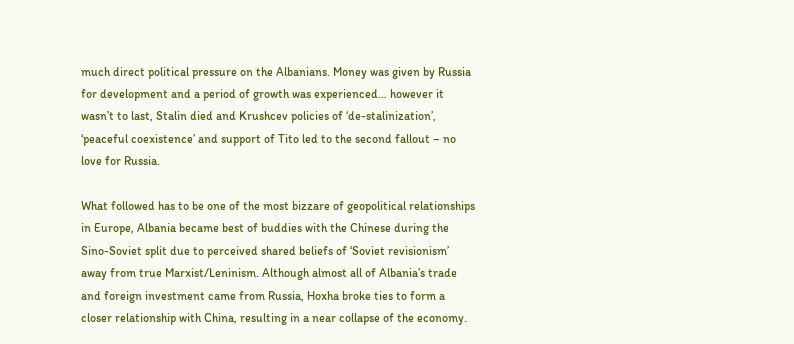much direct political pressure on the Albanians. Money was given by Russia for development and a period of growth was experienced… however it wasn’t to last, Stalin died and Krushcev policies of ‘de-stalinization’, ‘peaceful coexistence’ and support of Tito led to the second fallout – no love for Russia.

What followed has to be one of the most bizzare of geopolitical relationships in Europe, Albania became best of buddies with the Chinese during the Sino-Soviet split due to perceived shared beliefs of ‘Soviet revisionism’ away from true Marxist/Leninism. Although almost all of Albania’s trade and foreign investment came from Russia, Hoxha broke ties to form a closer relationship with China, resulting in a near collapse of the economy.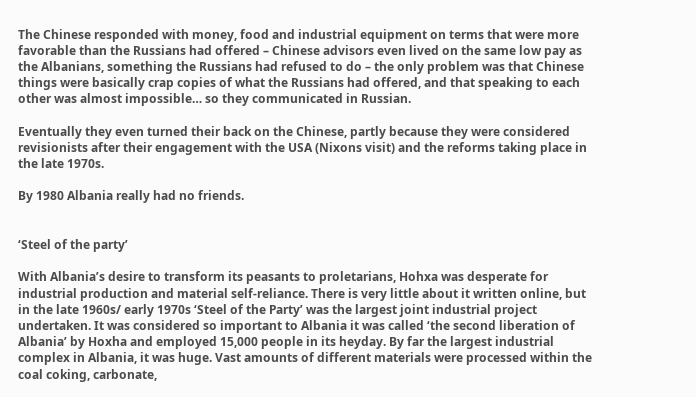The Chinese responded with money, food and industrial equipment on terms that were more favorable than the Russians had offered – Chinese advisors even lived on the same low pay as the Albanians, something the Russians had refused to do – the only problem was that Chinese things were basically crap copies of what the Russians had offered, and that speaking to each other was almost impossible… so they communicated in Russian.

Eventually they even turned their back on the Chinese, partly because they were considered revisionists after their engagement with the USA (Nixons visit) and the reforms taking place in the late 1970s.

By 1980 Albania really had no friends.


‘Steel of the party’

With Albania’s desire to transform its peasants to proletarians, Hohxa was desperate for industrial production and material self-reliance. There is very little about it written online, but in the late 1960s/ early 1970s ‘Steel of the Party’ was the largest joint industrial project undertaken. It was considered so important to Albania it was called ‘the second liberation of Albania’ by Hoxha and employed 15,000 people in its heyday. By far the largest industrial complex in Albania, it was huge. Vast amounts of different materials were processed within the coal coking, carbonate,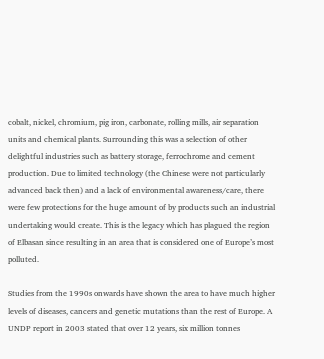cobalt, nickel, chromium, pig iron, carbonate, rolling mills, air separation units and chemical plants. Surrounding this was a selection of other delightful industries such as battery storage, ferrochrome and cement production. Due to limited technology (the Chinese were not particularly advanced back then) and a lack of environmental awareness/care, there were few protections for the huge amount of by products such an industrial undertaking would create. This is the legacy which has plagued the region of Elbasan since resulting in an area that is considered one of Europe’s most polluted.

Studies from the 1990s onwards have shown the area to have much higher levels of diseases, cancers and genetic mutations than the rest of Europe. A UNDP report in 2003 stated that over 12 years, six million tonnes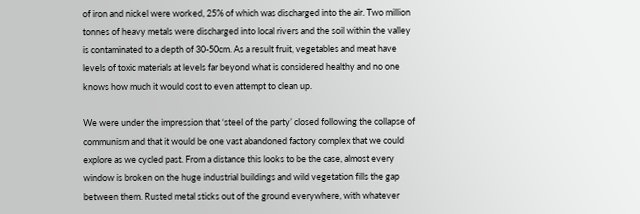of iron and nickel were worked, 25% of which was discharged into the air. Two million tonnes of heavy metals were discharged into local rivers and the soil within the valley is contaminated to a depth of 30-50cm. As a result fruit, vegetables and meat have levels of toxic materials at levels far beyond what is considered healthy and no one knows how much it would cost to even attempt to clean up.

We were under the impression that ‘steel of the party’ closed following the collapse of communism and that it would be one vast abandoned factory complex that we could explore as we cycled past. From a distance this looks to be the case, almost every window is broken on the huge industrial buildings and wild vegetation fills the gap between them. Rusted metal sticks out of the ground everywhere, with whatever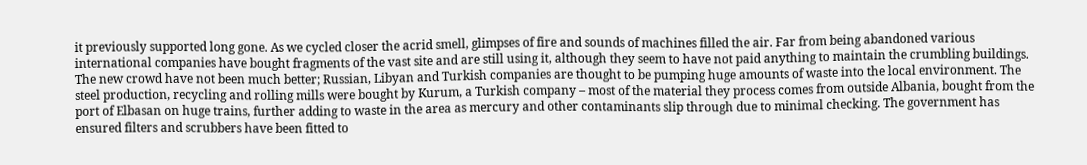it previously supported long gone. As we cycled closer the acrid smell, glimpses of fire and sounds of machines filled the air. Far from being abandoned various international companies have bought fragments of the vast site and are still using it, although they seem to have not paid anything to maintain the crumbling buildings. The new crowd have not been much better; Russian, Libyan and Turkish companies are thought to be pumping huge amounts of waste into the local environment. The steel production, recycling and rolling mills were bought by Kurum, a Turkish company – most of the material they process comes from outside Albania, bought from the port of Elbasan on huge trains, further adding to waste in the area as mercury and other contaminants slip through due to minimal checking. The government has ensured filters and scrubbers have been fitted to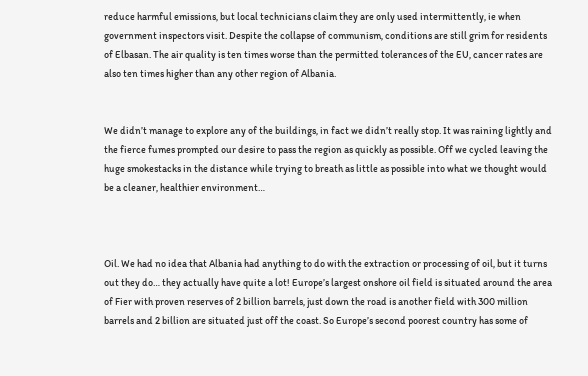reduce harmful emissions, but local technicians claim they are only used intermittently, ie when government inspectors visit. Despite the collapse of communism, conditions are still grim for residents of Elbasan. The air quality is ten times worse than the permitted tolerances of the EU, cancer rates are also ten times higher than any other region of Albania.


We didn’t manage to explore any of the buildings, in fact we didn’t really stop. It was raining lightly and the fierce fumes prompted our desire to pass the region as quickly as possible. Off we cycled leaving the huge smokestacks in the distance while trying to breath as little as possible into what we thought would be a cleaner, healthier environment…



Oil. We had no idea that Albania had anything to do with the extraction or processing of oil, but it turns out they do… they actually have quite a lot! Europe’s largest onshore oil field is situated around the area of Fier with proven reserves of 2 billion barrels, just down the road is another field with 300 million barrels and 2 billion are situated just off the coast. So Europe’s second poorest country has some of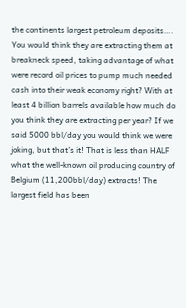the continents largest petroleum deposits…. You would think they are extracting them at breakneck speed, taking advantage of what were record oil prices to pump much needed cash into their weak economy right? With at least 4 billion barrels available how much do you think they are extracting per year? If we said 5000 bbl/day you would think we were joking, but that’s it! That is less than HALF what the well-known oil producing country of Belgium (11,200bbl/day) extracts! The largest field has been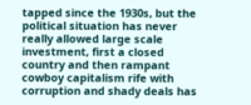tapped since the 1930s, but the political situation has never really allowed large scale investment, first a closed country and then rampant cowboy capitalism rife with corruption and shady deals has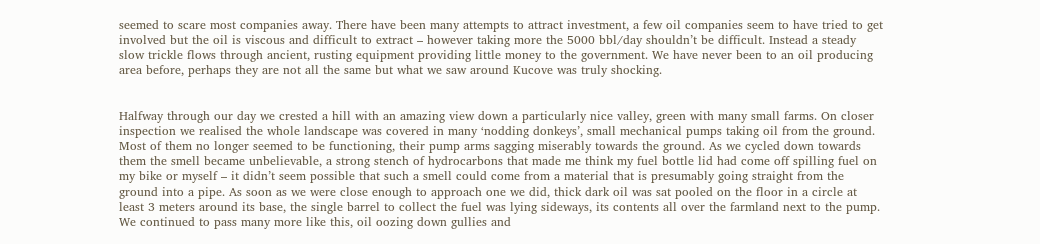seemed to scare most companies away. There have been many attempts to attract investment, a few oil companies seem to have tried to get involved but the oil is viscous and difficult to extract – however taking more the 5000 bbl/day shouldn’t be difficult. Instead a steady slow trickle flows through ancient, rusting equipment providing little money to the government. We have never been to an oil producing area before, perhaps they are not all the same but what we saw around Kucove was truly shocking.


Halfway through our day we crested a hill with an amazing view down a particularly nice valley, green with many small farms. On closer inspection we realised the whole landscape was covered in many ‘nodding donkeys’, small mechanical pumps taking oil from the ground. Most of them no longer seemed to be functioning, their pump arms sagging miserably towards the ground. As we cycled down towards them the smell became unbelievable, a strong stench of hydrocarbons that made me think my fuel bottle lid had come off spilling fuel on my bike or myself – it didn’t seem possible that such a smell could come from a material that is presumably going straight from the ground into a pipe. As soon as we were close enough to approach one we did, thick dark oil was sat pooled on the floor in a circle at least 3 meters around its base, the single barrel to collect the fuel was lying sideways, its contents all over the farmland next to the pump. We continued to pass many more like this, oil oozing down gullies and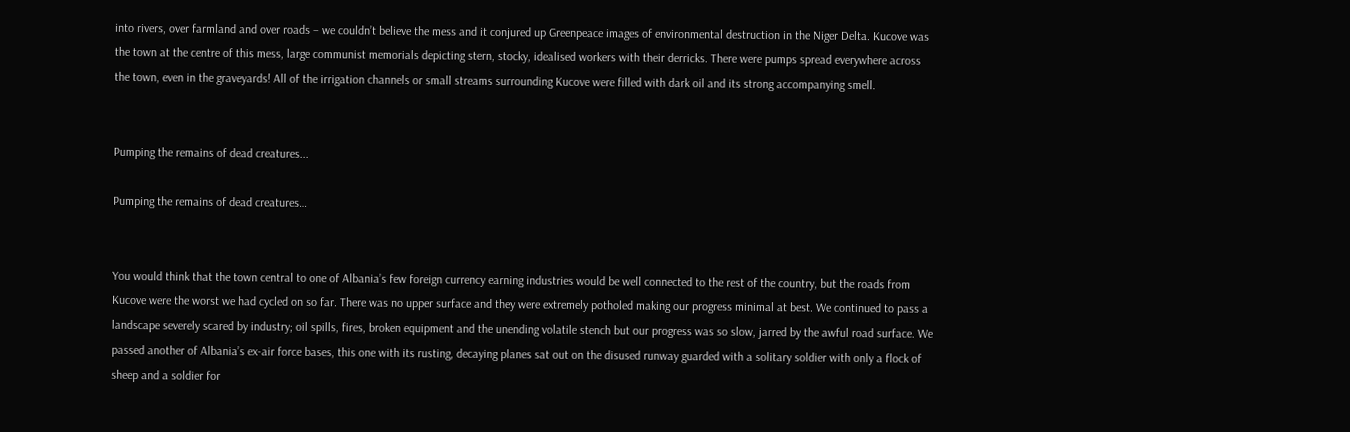into rivers, over farmland and over roads – we couldn’t believe the mess and it conjured up Greenpeace images of environmental destruction in the Niger Delta. Kucove was the town at the centre of this mess, large communist memorials depicting stern, stocky, idealised workers with their derricks. There were pumps spread everywhere across the town, even in the graveyards! All of the irrigation channels or small streams surrounding Kucove were filled with dark oil and its strong accompanying smell.


Pumping the remains of dead creatures...

Pumping the remains of dead creatures…


You would think that the town central to one of Albania’s few foreign currency earning industries would be well connected to the rest of the country, but the roads from Kucove were the worst we had cycled on so far. There was no upper surface and they were extremely potholed making our progress minimal at best. We continued to pass a landscape severely scared by industry; oil spills, fires, broken equipment and the unending volatile stench but our progress was so slow, jarred by the awful road surface. We passed another of Albania’s ex-air force bases, this one with its rusting, decaying planes sat out on the disused runway guarded with a solitary soldier with only a flock of sheep and a soldier for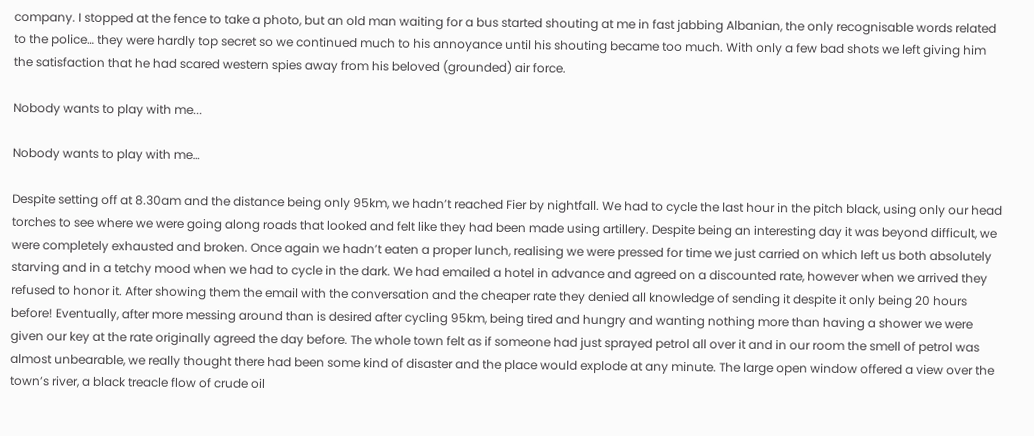company. I stopped at the fence to take a photo, but an old man waiting for a bus started shouting at me in fast jabbing Albanian, the only recognisable words related to the police… they were hardly top secret so we continued much to his annoyance until his shouting became too much. With only a few bad shots we left giving him the satisfaction that he had scared western spies away from his beloved (grounded) air force.

Nobody wants to play with me...

Nobody wants to play with me…

Despite setting off at 8.30am and the distance being only 95km, we hadn’t reached Fier by nightfall. We had to cycle the last hour in the pitch black, using only our head torches to see where we were going along roads that looked and felt like they had been made using artillery. Despite being an interesting day it was beyond difficult, we were completely exhausted and broken. Once again we hadn’t eaten a proper lunch, realising we were pressed for time we just carried on which left us both absolutely starving and in a tetchy mood when we had to cycle in the dark. We had emailed a hotel in advance and agreed on a discounted rate, however when we arrived they refused to honor it. After showing them the email with the conversation and the cheaper rate they denied all knowledge of sending it despite it only being 20 hours before! Eventually, after more messing around than is desired after cycling 95km, being tired and hungry and wanting nothing more than having a shower we were given our key at the rate originally agreed the day before. The whole town felt as if someone had just sprayed petrol all over it and in our room the smell of petrol was almost unbearable, we really thought there had been some kind of disaster and the place would explode at any minute. The large open window offered a view over the town’s river, a black treacle flow of crude oil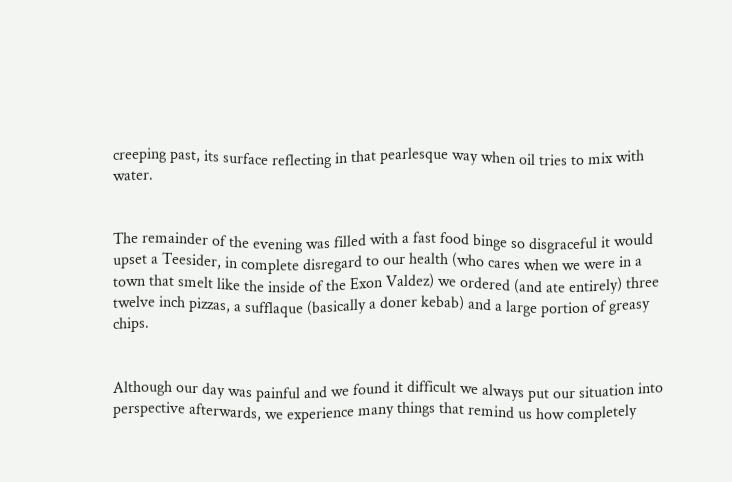creeping past, its surface reflecting in that pearlesque way when oil tries to mix with water.


The remainder of the evening was filled with a fast food binge so disgraceful it would upset a Teesider, in complete disregard to our health (who cares when we were in a town that smelt like the inside of the Exon Valdez) we ordered (and ate entirely) three twelve inch pizzas, a sufflaque (basically a doner kebab) and a large portion of greasy chips.


Although our day was painful and we found it difficult we always put our situation into perspective afterwards, we experience many things that remind us how completely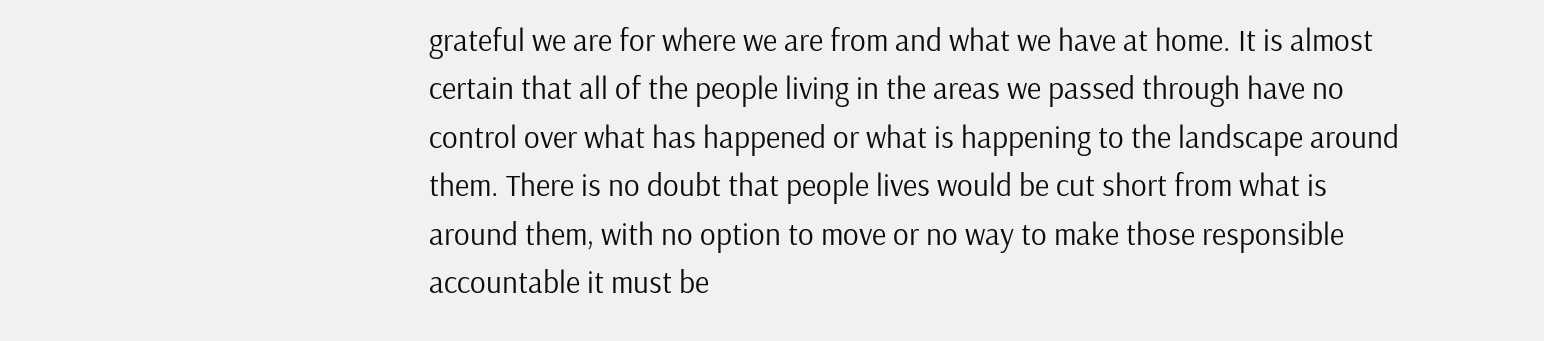grateful we are for where we are from and what we have at home. It is almost certain that all of the people living in the areas we passed through have no control over what has happened or what is happening to the landscape around them. There is no doubt that people lives would be cut short from what is around them, with no option to move or no way to make those responsible accountable it must be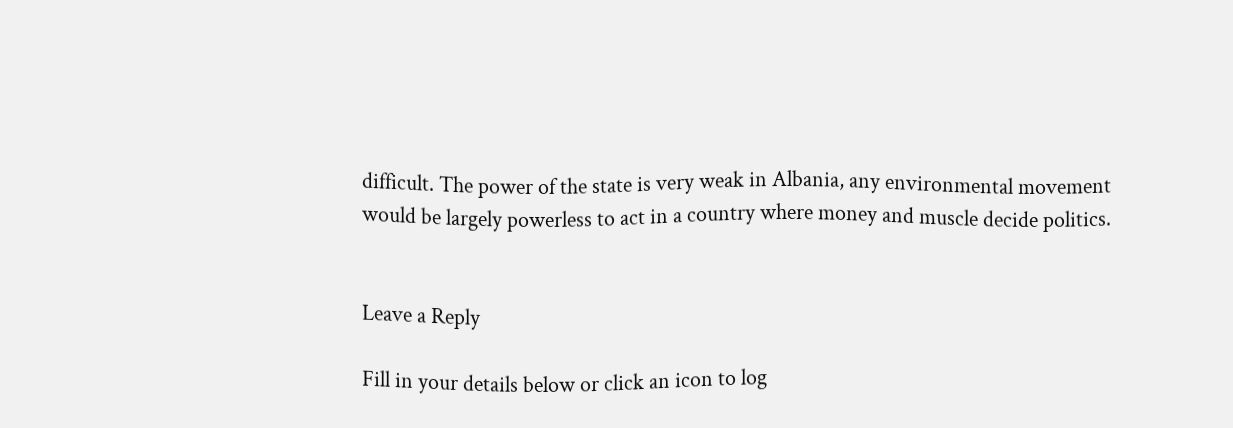difficult. The power of the state is very weak in Albania, any environmental movement would be largely powerless to act in a country where money and muscle decide politics.


Leave a Reply

Fill in your details below or click an icon to log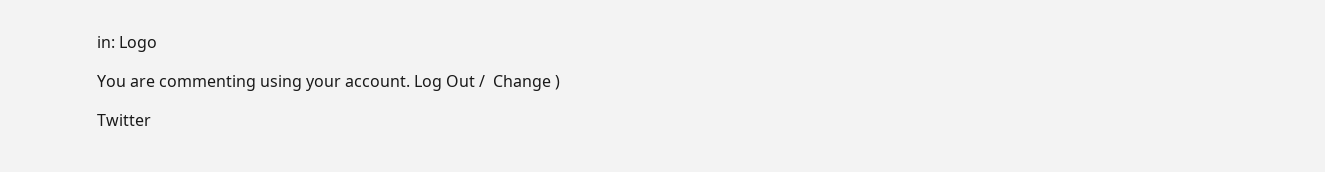in: Logo

You are commenting using your account. Log Out /  Change )

Twitter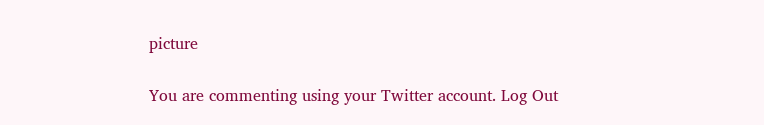picture

You are commenting using your Twitter account. Log Out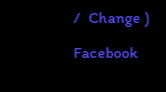/  Change )

Facebook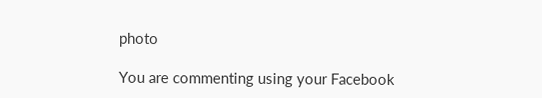photo

You are commenting using your Facebook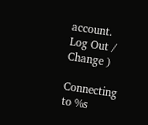account. Log Out /  Change )

Connecting to %s